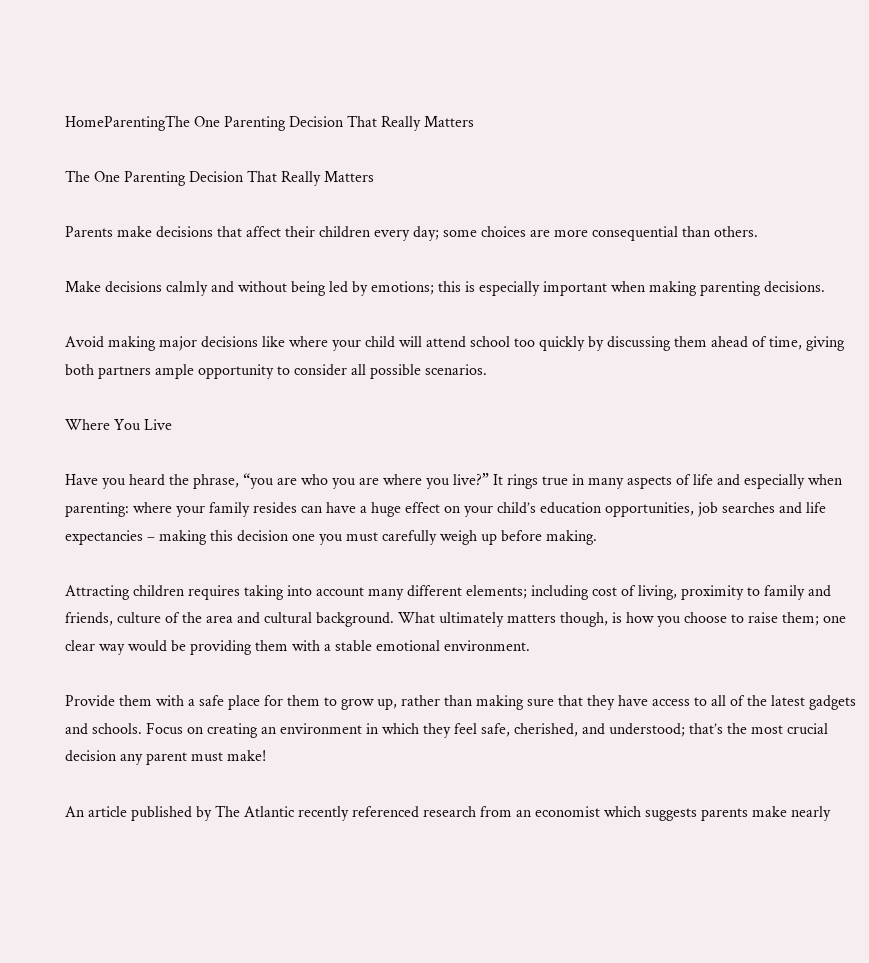HomeParentingThe One Parenting Decision That Really Matters

The One Parenting Decision That Really Matters

Parents make decisions that affect their children every day; some choices are more consequential than others.

Make decisions calmly and without being led by emotions; this is especially important when making parenting decisions.

Avoid making major decisions like where your child will attend school too quickly by discussing them ahead of time, giving both partners ample opportunity to consider all possible scenarios.

Where You Live

Have you heard the phrase, “you are who you are where you live?” It rings true in many aspects of life and especially when parenting: where your family resides can have a huge effect on your child’s education opportunities, job searches and life expectancies – making this decision one you must carefully weigh up before making.

Attracting children requires taking into account many different elements; including cost of living, proximity to family and friends, culture of the area and cultural background. What ultimately matters though, is how you choose to raise them; one clear way would be providing them with a stable emotional environment.

Provide them with a safe place for them to grow up, rather than making sure that they have access to all of the latest gadgets and schools. Focus on creating an environment in which they feel safe, cherished, and understood; that’s the most crucial decision any parent must make!

An article published by The Atlantic recently referenced research from an economist which suggests parents make nearly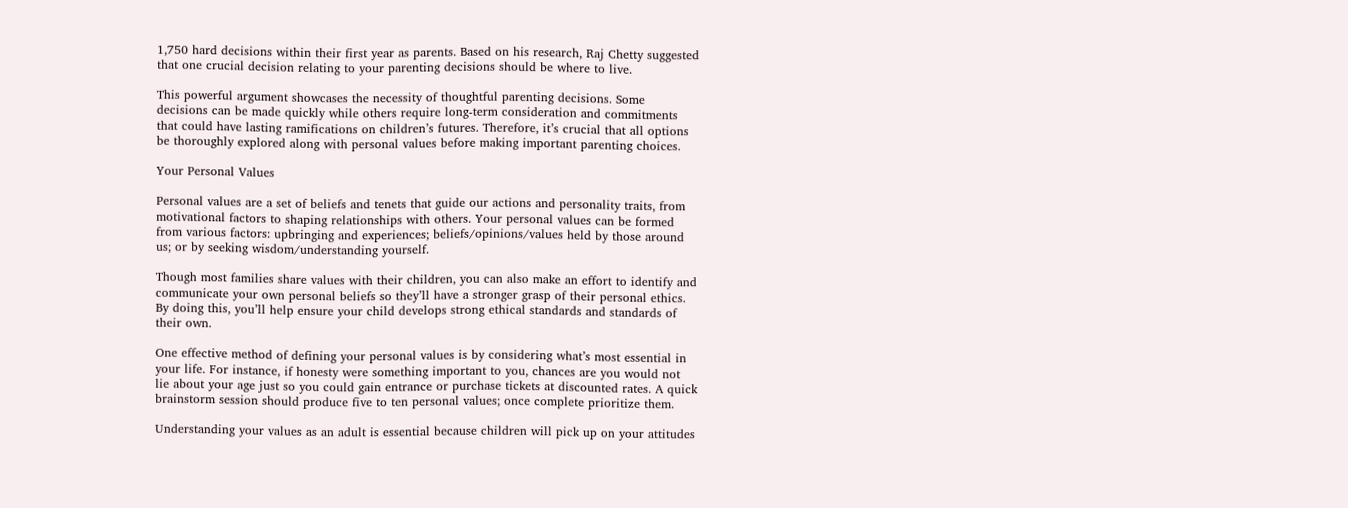1,750 hard decisions within their first year as parents. Based on his research, Raj Chetty suggested that one crucial decision relating to your parenting decisions should be where to live.

This powerful argument showcases the necessity of thoughtful parenting decisions. Some decisions can be made quickly while others require long-term consideration and commitments that could have lasting ramifications on children’s futures. Therefore, it’s crucial that all options be thoroughly explored along with personal values before making important parenting choices.

Your Personal Values

Personal values are a set of beliefs and tenets that guide our actions and personality traits, from motivational factors to shaping relationships with others. Your personal values can be formed from various factors: upbringing and experiences; beliefs/opinions/values held by those around us; or by seeking wisdom/understanding yourself.

Though most families share values with their children, you can also make an effort to identify and communicate your own personal beliefs so they’ll have a stronger grasp of their personal ethics. By doing this, you’ll help ensure your child develops strong ethical standards and standards of their own.

One effective method of defining your personal values is by considering what’s most essential in your life. For instance, if honesty were something important to you, chances are you would not lie about your age just so you could gain entrance or purchase tickets at discounted rates. A quick brainstorm session should produce five to ten personal values; once complete prioritize them.

Understanding your values as an adult is essential because children will pick up on your attitudes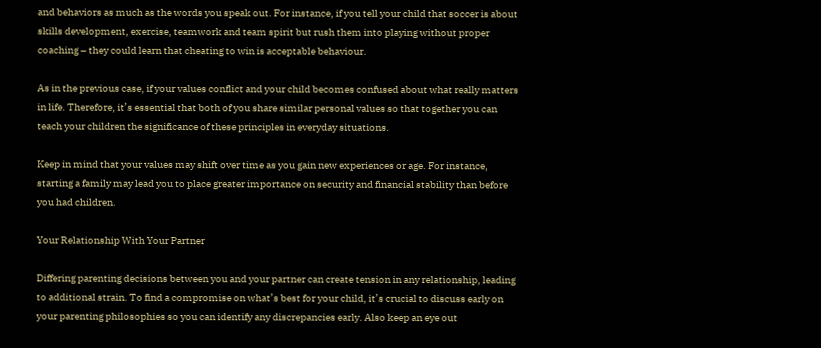and behaviors as much as the words you speak out. For instance, if you tell your child that soccer is about skills development, exercise, teamwork and team spirit but rush them into playing without proper coaching – they could learn that cheating to win is acceptable behaviour.

As in the previous case, if your values conflict and your child becomes confused about what really matters in life. Therefore, it’s essential that both of you share similar personal values so that together you can teach your children the significance of these principles in everyday situations.

Keep in mind that your values may shift over time as you gain new experiences or age. For instance, starting a family may lead you to place greater importance on security and financial stability than before you had children.

Your Relationship With Your Partner

Differing parenting decisions between you and your partner can create tension in any relationship, leading to additional strain. To find a compromise on what’s best for your child, it’s crucial to discuss early on your parenting philosophies so you can identify any discrepancies early. Also keep an eye out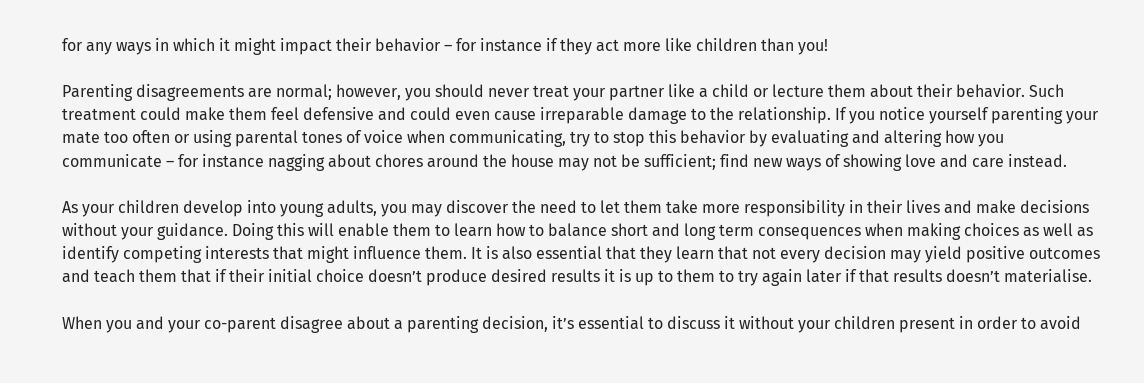for any ways in which it might impact their behavior – for instance if they act more like children than you!

Parenting disagreements are normal; however, you should never treat your partner like a child or lecture them about their behavior. Such treatment could make them feel defensive and could even cause irreparable damage to the relationship. If you notice yourself parenting your mate too often or using parental tones of voice when communicating, try to stop this behavior by evaluating and altering how you communicate – for instance nagging about chores around the house may not be sufficient; find new ways of showing love and care instead.

As your children develop into young adults, you may discover the need to let them take more responsibility in their lives and make decisions without your guidance. Doing this will enable them to learn how to balance short and long term consequences when making choices as well as identify competing interests that might influence them. It is also essential that they learn that not every decision may yield positive outcomes and teach them that if their initial choice doesn’t produce desired results it is up to them to try again later if that results doesn’t materialise.

When you and your co-parent disagree about a parenting decision, it’s essential to discuss it without your children present in order to avoid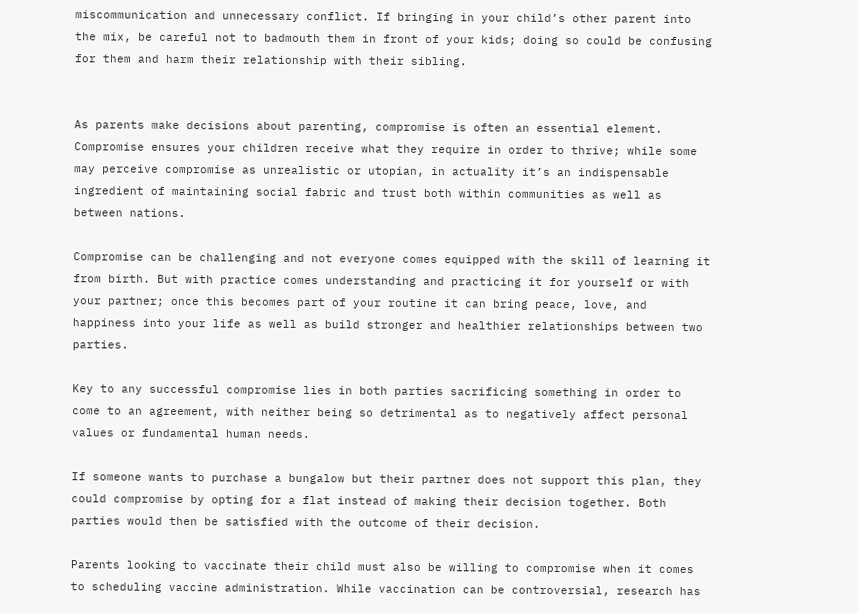miscommunication and unnecessary conflict. If bringing in your child’s other parent into the mix, be careful not to badmouth them in front of your kids; doing so could be confusing for them and harm their relationship with their sibling.


As parents make decisions about parenting, compromise is often an essential element. Compromise ensures your children receive what they require in order to thrive; while some may perceive compromise as unrealistic or utopian, in actuality it’s an indispensable ingredient of maintaining social fabric and trust both within communities as well as between nations.

Compromise can be challenging and not everyone comes equipped with the skill of learning it from birth. But with practice comes understanding and practicing it for yourself or with your partner; once this becomes part of your routine it can bring peace, love, and happiness into your life as well as build stronger and healthier relationships between two parties.

Key to any successful compromise lies in both parties sacrificing something in order to come to an agreement, with neither being so detrimental as to negatively affect personal values or fundamental human needs.

If someone wants to purchase a bungalow but their partner does not support this plan, they could compromise by opting for a flat instead of making their decision together. Both parties would then be satisfied with the outcome of their decision.

Parents looking to vaccinate their child must also be willing to compromise when it comes to scheduling vaccine administration. While vaccination can be controversial, research has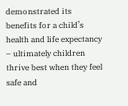demonstrated its benefits for a child’s health and life expectancy – ultimately children thrive best when they feel safe and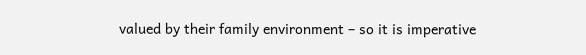valued by their family environment – so it is imperative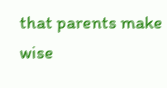that parents make wise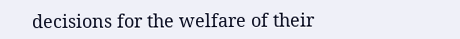decisions for the welfare of their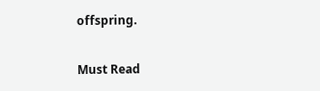offspring.

Must Read